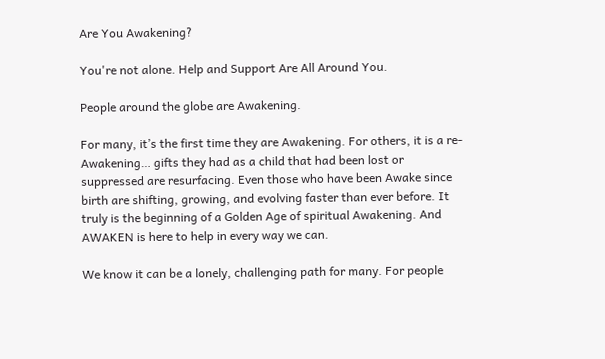Are You Awakening?

You're not alone. Help and Support Are All Around You.

People around the globe are Awakening.

For many, it’s the first time they are Awakening. For others, it is a re-Awakening… gifts they had as a child that had been lost or suppressed are resurfacing. Even those who have been Awake since birth are shifting, growing, and evolving faster than ever before. It truly is the beginning of a Golden Age of spiritual Awakening. And AWAKEN is here to help in every way we can.

We know it can be a lonely, challenging path for many. For people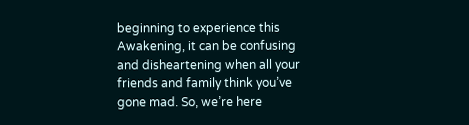beginning to experience this Awakening, it can be confusing and disheartening when all your friends and family think you’ve gone mad. So, we’re here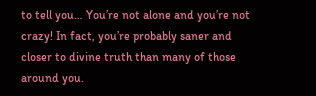to tell you… You’re not alone and you’re not crazy! In fact, you’re probably saner and closer to divine truth than many of those around you.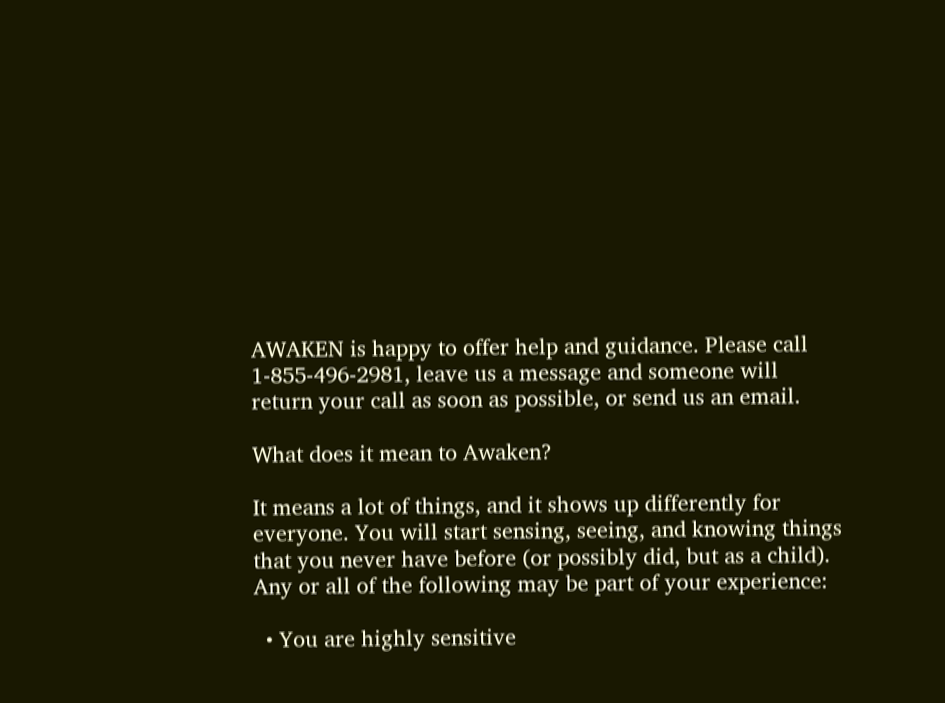AWAKEN is happy to offer help and guidance. Please call 1-855-496-2981, leave us a message and someone will return your call as soon as possible, or send us an email.

What does it mean to Awaken?

It means a lot of things, and it shows up differently for everyone. You will start sensing, seeing, and knowing things that you never have before (or possibly did, but as a child). Any or all of the following may be part of your experience:

  • You are highly sensitive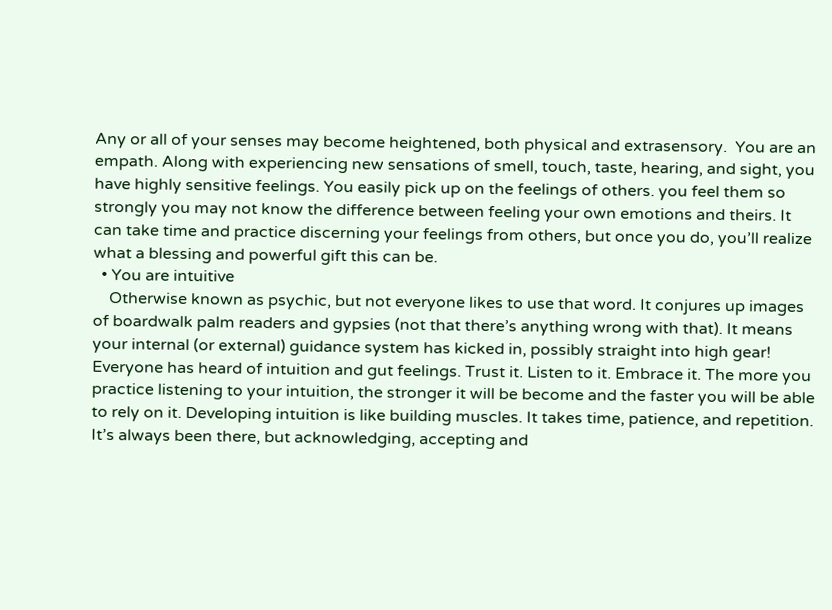Any or all of your senses may become heightened, both physical and extrasensory.  You are an empath. Along with experiencing new sensations of smell, touch, taste, hearing, and sight, you have highly sensitive feelings. You easily pick up on the feelings of others. you feel them so strongly you may not know the difference between feeling your own emotions and theirs. It can take time and practice discerning your feelings from others, but once you do, you’ll realize what a blessing and powerful gift this can be.
  • You are intuitive
    Otherwise known as psychic, but not everyone likes to use that word. It conjures up images of boardwalk palm readers and gypsies (not that there’s anything wrong with that). It means your internal (or external) guidance system has kicked in, possibly straight into high gear! Everyone has heard of intuition and gut feelings. Trust it. Listen to it. Embrace it. The more you practice listening to your intuition, the stronger it will be become and the faster you will be able to rely on it. Developing intuition is like building muscles. It takes time, patience, and repetition. It’s always been there, but acknowledging, accepting and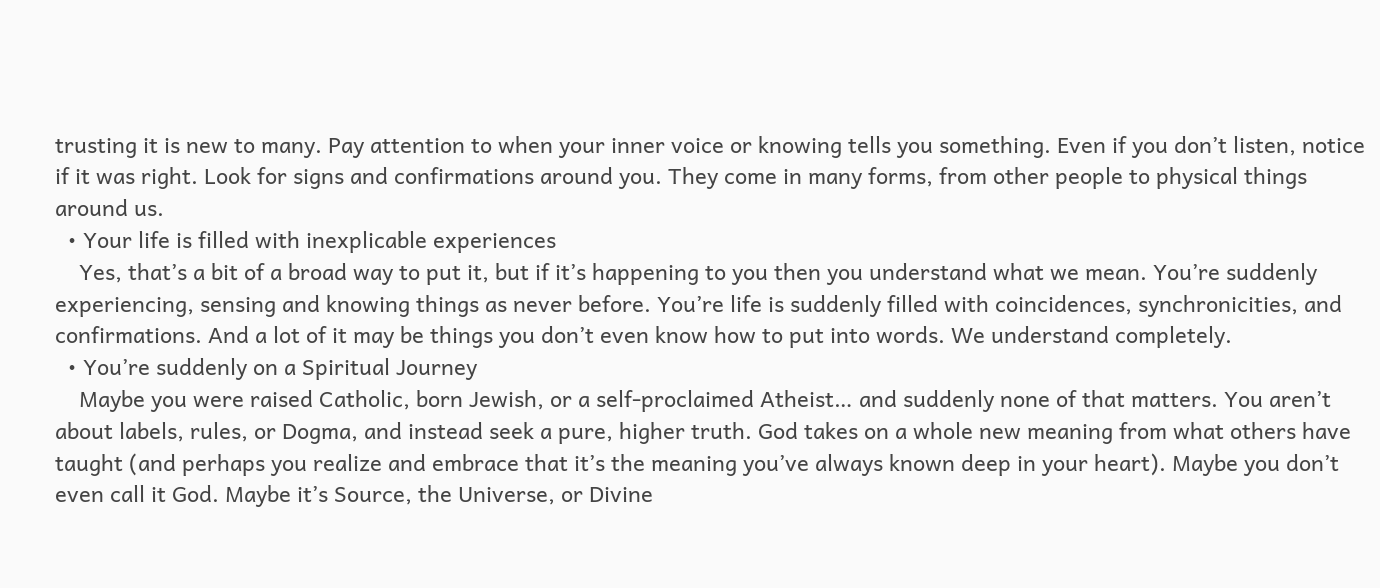trusting it is new to many. Pay attention to when your inner voice or knowing tells you something. Even if you don’t listen, notice if it was right. Look for signs and confirmations around you. They come in many forms, from other people to physical things around us.
  • Your life is filled with inexplicable experiences
    Yes, that’s a bit of a broad way to put it, but if it’s happening to you then you understand what we mean. You’re suddenly experiencing, sensing and knowing things as never before. You’re life is suddenly filled with coincidences, synchronicities, and confirmations. And a lot of it may be things you don’t even know how to put into words. We understand completely.
  • You’re suddenly on a Spiritual Journey
    Maybe you were raised Catholic, born Jewish, or a self-proclaimed Atheist… and suddenly none of that matters. You aren’t about labels, rules, or Dogma, and instead seek a pure, higher truth. God takes on a whole new meaning from what others have taught (and perhaps you realize and embrace that it’s the meaning you’ve always known deep in your heart). Maybe you don’t even call it God. Maybe it’s Source, the Universe, or Divine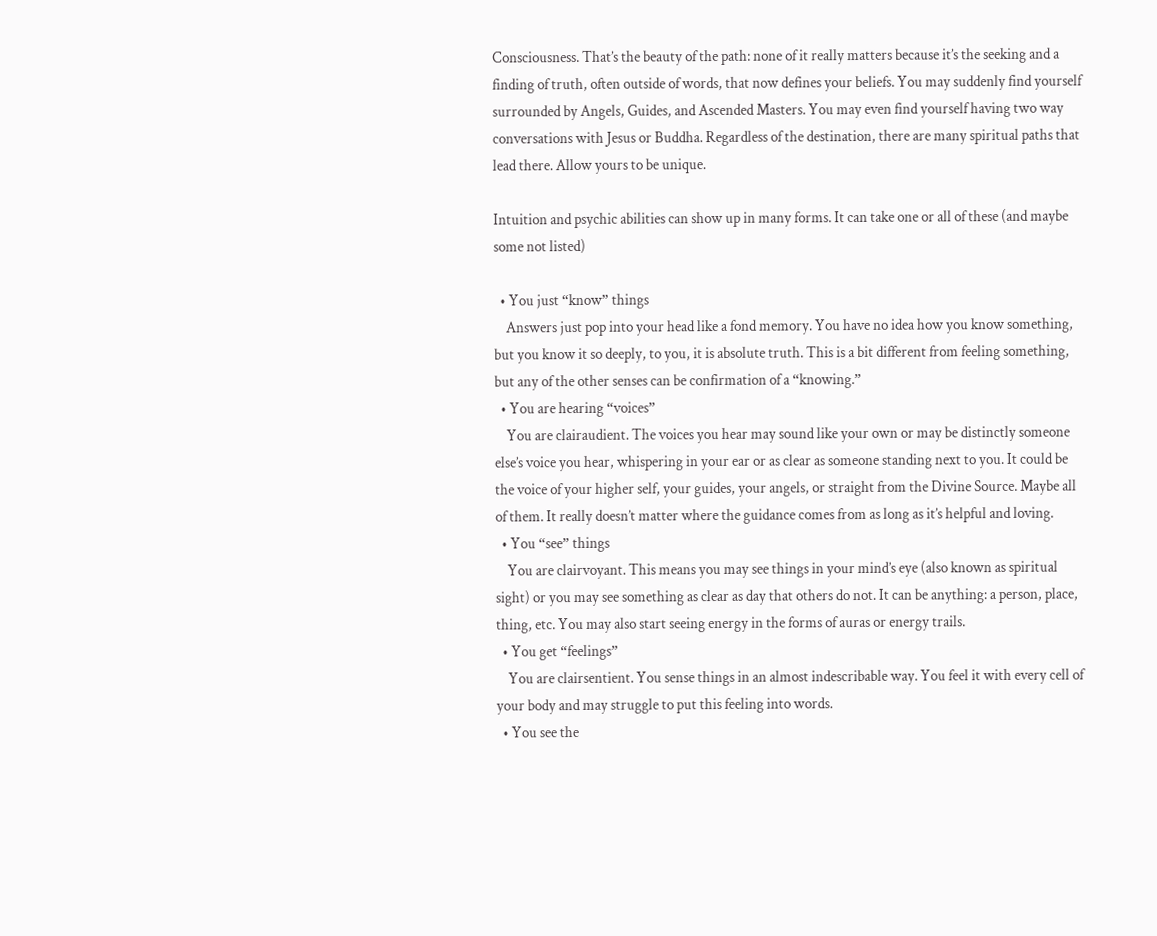Consciousness. That’s the beauty of the path: none of it really matters because it’s the seeking and a finding of truth, often outside of words, that now defines your beliefs. You may suddenly find yourself surrounded by Angels, Guides, and Ascended Masters. You may even find yourself having two way conversations with Jesus or Buddha. Regardless of the destination, there are many spiritual paths that lead there. Allow yours to be unique.

Intuition and psychic abilities can show up in many forms. It can take one or all of these (and maybe some not listed)

  • You just “know” things
    Answers just pop into your head like a fond memory. You have no idea how you know something, but you know it so deeply, to you, it is absolute truth. This is a bit different from feeling something, but any of the other senses can be confirmation of a “knowing.”
  • You are hearing “voices”
    You are clairaudient. The voices you hear may sound like your own or may be distinctly someone else’s voice you hear, whispering in your ear or as clear as someone standing next to you. It could be the voice of your higher self, your guides, your angels, or straight from the Divine Source. Maybe all of them. It really doesn’t matter where the guidance comes from as long as it’s helpful and loving.
  • You “see” things
    You are clairvoyant. This means you may see things in your mind’s eye (also known as spiritual sight) or you may see something as clear as day that others do not. It can be anything: a person, place, thing, etc. You may also start seeing energy in the forms of auras or energy trails.
  • You get “feelings”
    You are clairsentient. You sense things in an almost indescribable way. You feel it with every cell of your body and may struggle to put this feeling into words.
  • You see the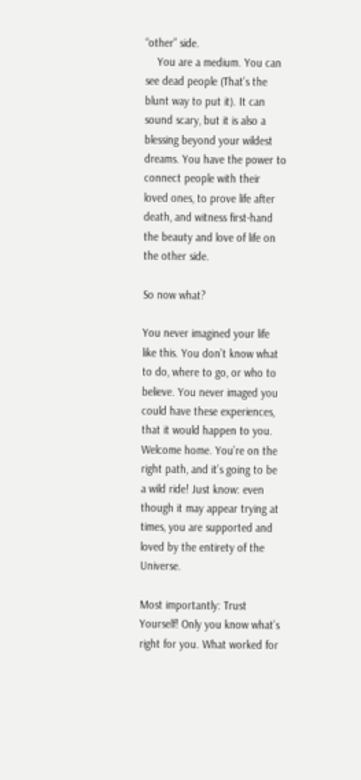“other” side.
    You are a medium. You can see dead people (That’s the blunt way to put it). It can sound scary, but it is also a blessing beyond your wildest dreams. You have the power to connect people with their loved ones, to prove life after death, and witness first-hand the beauty and love of life on the other side.

So now what?

You never imagined your life like this. You don’t know what to do, where to go, or who to believe. You never imaged you could have these experiences, that it would happen to you. Welcome home. You’re on the right path, and it’s going to be a wild ride! Just know: even though it may appear trying at times, you are supported and loved by the entirety of the Universe.

Most importantly: Trust Yourself! Only you know what’s right for you. What worked for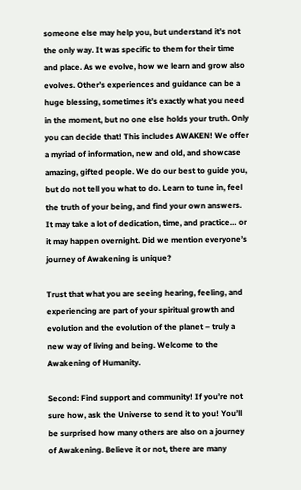someone else may help you, but understand it’s not the only way. It was specific to them for their time and place. As we evolve, how we learn and grow also evolves. Other’s experiences and guidance can be a huge blessing, sometimes it’s exactly what you need in the moment, but no one else holds your truth. Only you can decide that! This includes AWAKEN! We offer a myriad of information, new and old, and showcase amazing, gifted people. We do our best to guide you, but do not tell you what to do. Learn to tune in, feel the truth of your being, and find your own answers. It may take a lot of dedication, time, and practice… or it may happen overnight. Did we mention everyone’s journey of Awakening is unique?

Trust that what you are seeing hearing, feeling, and experiencing are part of your spiritual growth and evolution and the evolution of the planet – truly a new way of living and being. Welcome to the Awakening of Humanity.

Second: Find support and community! If you’re not sure how, ask the Universe to send it to you! You’ll be surprised how many others are also on a journey of Awakening. Believe it or not, there are many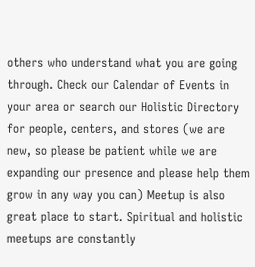others who understand what you are going through. Check our Calendar of Events in your area or search our Holistic Directory for people, centers, and stores (we are new, so please be patient while we are expanding our presence and please help them grow in any way you can) Meetup is also great place to start. Spiritual and holistic meetups are constantly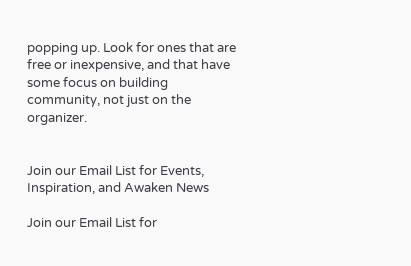popping up. Look for ones that are free or inexpensive, and that have some focus on building community, not just on the organizer.


Join our Email List for Events, Inspiration, and Awaken News

Join our Email List for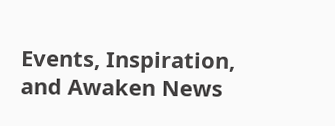Events, Inspiration, and Awaken News